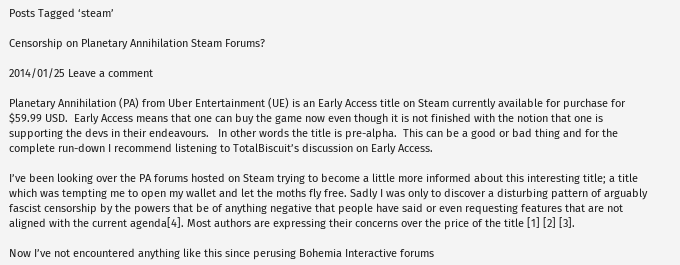Posts Tagged ‘steam’

Censorship on Planetary Annihilation Steam Forums?

2014/01/25 Leave a comment

Planetary Annihilation (PA) from Uber Entertainment (UE) is an Early Access title on Steam currently available for purchase for $59.99 USD.  Early Access means that one can buy the game now even though it is not finished with the notion that one is supporting the devs in their endeavours.   In other words the title is pre-alpha.  This can be a good or bad thing and for the complete run-down I recommend listening to TotalBiscuit’s discussion on Early Access.

I’ve been looking over the PA forums hosted on Steam trying to become a little more informed about this interesting title; a title which was tempting me to open my wallet and let the moths fly free. Sadly I was only to discover a disturbing pattern of arguably fascist censorship by the powers that be of anything negative that people have said or even requesting features that are not aligned with the current agenda[4]. Most authors are expressing their concerns over the price of the title [1] [2] [3].

Now I’ve not encountered anything like this since perusing Bohemia Interactive forums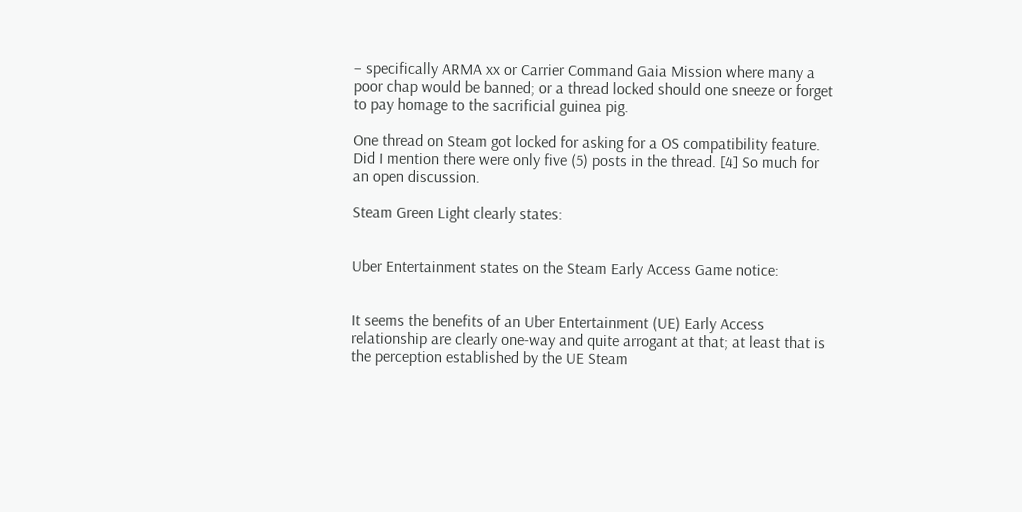– specifically ARMA xx or Carrier Command Gaia Mission where many a poor chap would be banned; or a thread locked should one sneeze or forget to pay homage to the sacrificial guinea pig.

One thread on Steam got locked for asking for a OS compatibility feature. Did I mention there were only five (5) posts in the thread. [4] So much for an open discussion.

Steam Green Light clearly states:


Uber Entertainment states on the Steam Early Access Game notice:


It seems the benefits of an Uber Entertainment (UE) Early Access relationship are clearly one-way and quite arrogant at that; at least that is the perception established by the UE Steam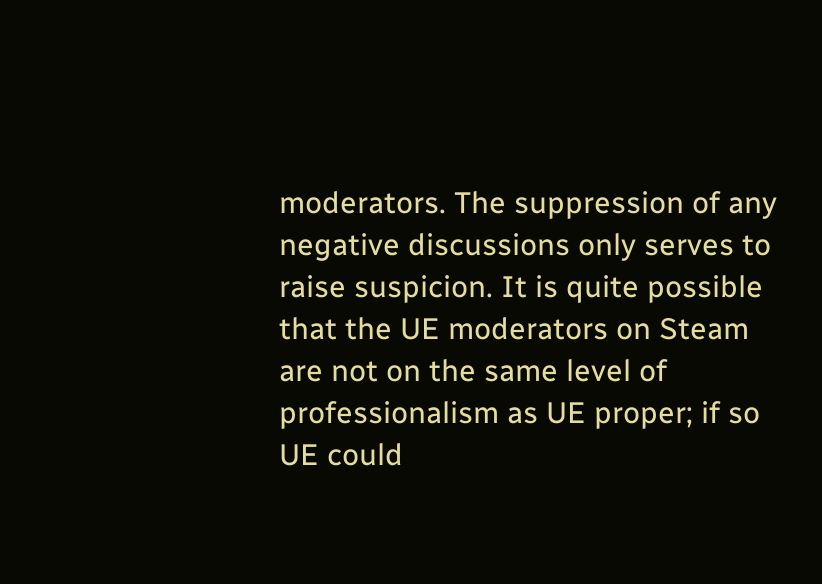moderators. The suppression of any negative discussions only serves to raise suspicion. It is quite possible that the UE moderators on Steam are not on the same level of professionalism as UE proper; if so UE could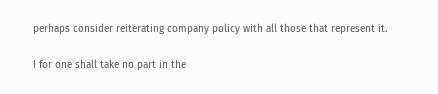perhaps consider reiterating company policy with all those that represent it.

I for one shall take no part in the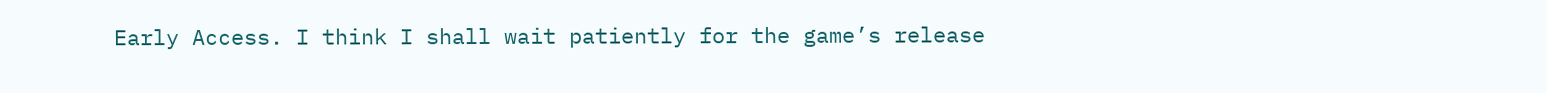Early Access. I think I shall wait patiently for the game’s release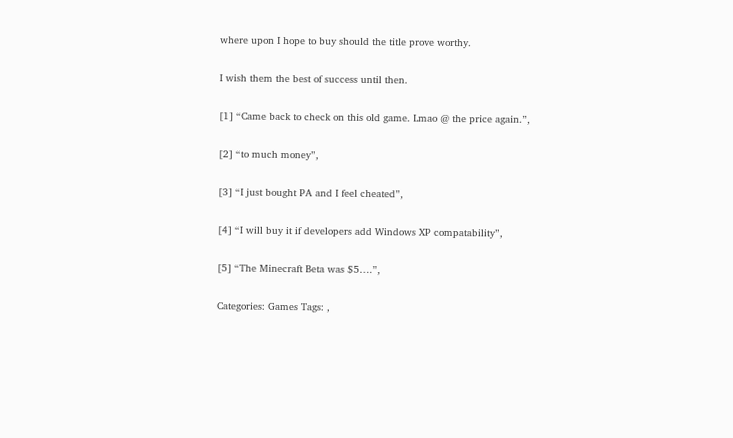where upon I hope to buy should the title prove worthy.

I wish them the best of success until then.

[1] “Came back to check on this old game. Lmao @ the price again.”,

[2] “to much money”,

[3] “I just bought PA and I feel cheated”,

[4] “I will buy it if developers add Windows XP compatability”,

[5] “The Minecraft Beta was $5….”,

Categories: Games Tags: ,